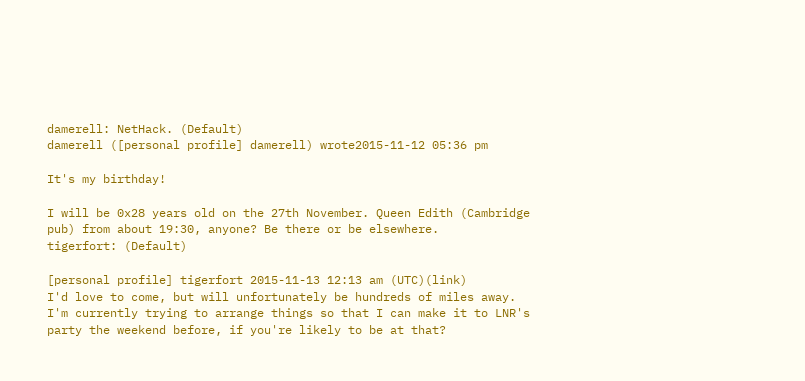damerell: NetHack. (Default)
damerell ([personal profile] damerell) wrote2015-11-12 05:36 pm

It's my birthday!

I will be 0x28 years old on the 27th November. Queen Edith (Cambridge pub) from about 19:30, anyone? Be there or be elsewhere.
tigerfort: (Default)

[personal profile] tigerfort 2015-11-13 12:13 am (UTC)(link)
I'd love to come, but will unfortunately be hundreds of miles away. I'm currently trying to arrange things so that I can make it to LNR's party the weekend before, if you're likely to be at that?